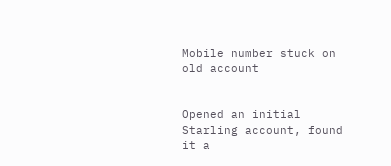Mobile number stuck on old account


Opened an initial Starling account, found it a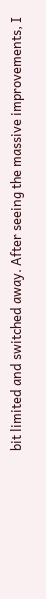bit limited and switched away. After seeing the massive improvements, I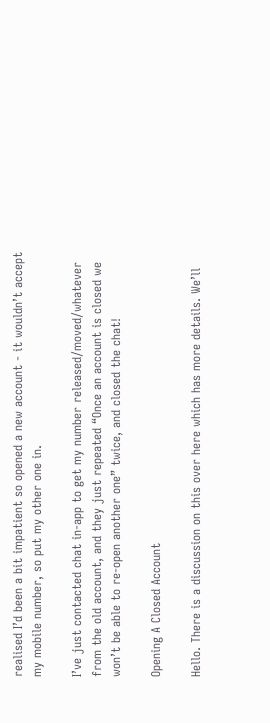realised I’d been a bit impatient so opened a new account - it wouldn’t accept my mobile number, so put my other one in.

I’ve just contacted chat in-app to get my number released/moved/whatever from the old account, and they just repeated “Once an account is closed we won’t be able to re-open another one” twice, and closed the chat!

Opening A Closed Account

Hello. There is a discussion on this over here which has more details. We’ll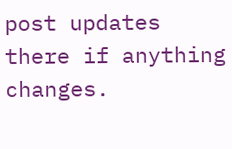post updates there if anything changes.